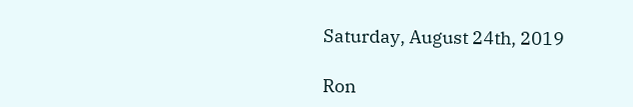Saturday, August 24th, 2019

Ron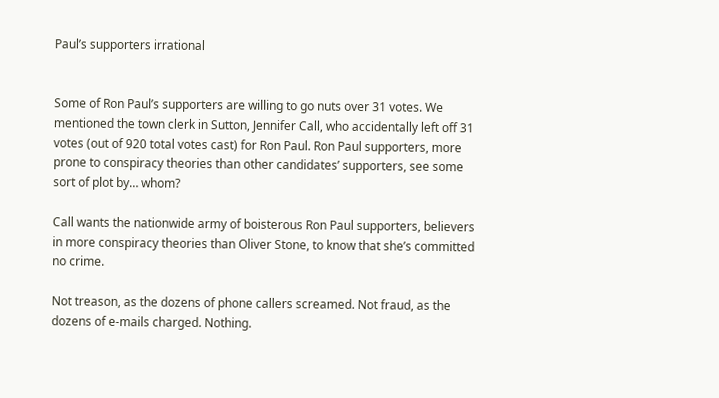Paul’s supporters irrational


Some of Ron Paul’s supporters are willing to go nuts over 31 votes. We mentioned the town clerk in Sutton, Jennifer Call, who accidentally left off 31 votes (out of 920 total votes cast) for Ron Paul. Ron Paul supporters, more prone to conspiracy theories than other candidates’ supporters, see some sort of plot by… whom?

Call wants the nationwide army of boisterous Ron Paul supporters, believers in more conspiracy theories than Oliver Stone, to know that she’s committed no crime.

Not treason, as the dozens of phone callers screamed. Not fraud, as the dozens of e-mails charged. Nothing.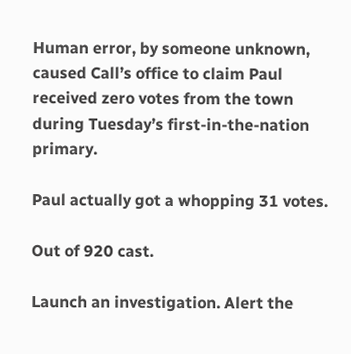Human error, by someone unknown, caused Call’s office to claim Paul received zero votes from the town during Tuesday’s first-in-the-nation primary.

Paul actually got a whopping 31 votes.

Out of 920 cast.

Launch an investigation. Alert the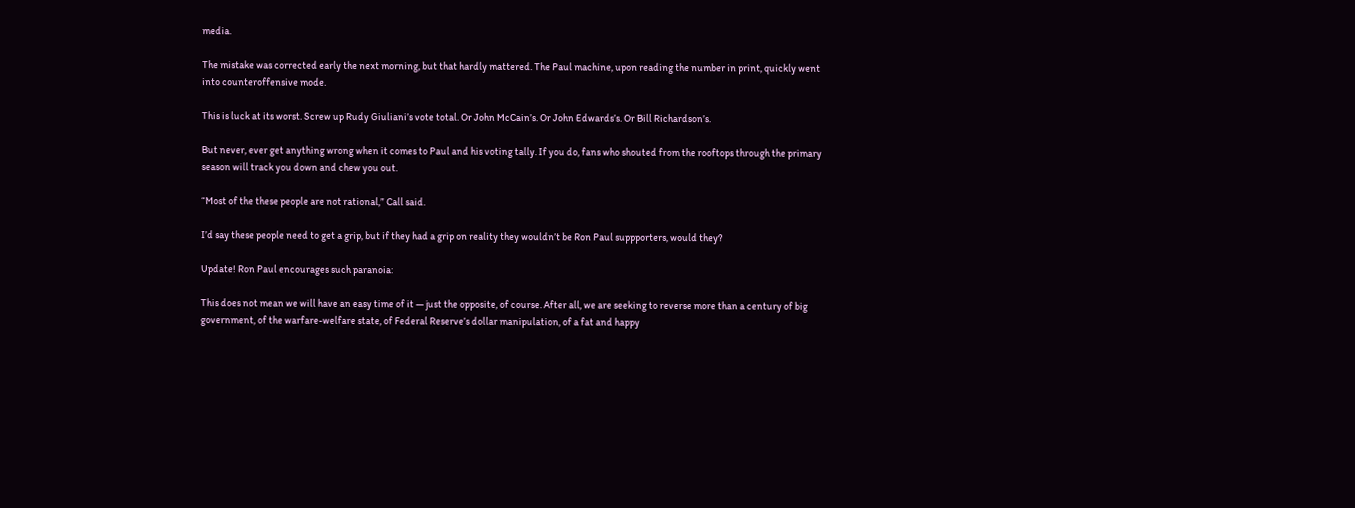media.

The mistake was corrected early the next morning, but that hardly mattered. The Paul machine, upon reading the number in print, quickly went into counteroffensive mode.

This is luck at its worst. Screw up Rudy Giuliani’s vote total. Or John McCain’s. Or John Edwards’s. Or Bill Richardson’s.

But never, ever get anything wrong when it comes to Paul and his voting tally. If you do, fans who shouted from the rooftops through the primary season will track you down and chew you out.

“Most of the these people are not rational,” Call said.

I’d say these people need to get a grip, but if they had a grip on reality they wouldn’t be Ron Paul suppporters, would they?

Update! Ron Paul encourages such paranoia:

This does not mean we will have an easy time of it — just the opposite, of course. After all, we are seeking to reverse more than a century of big government, of the warfare-welfare state, of Federal Reserve’s dollar manipulation, of a fat and happy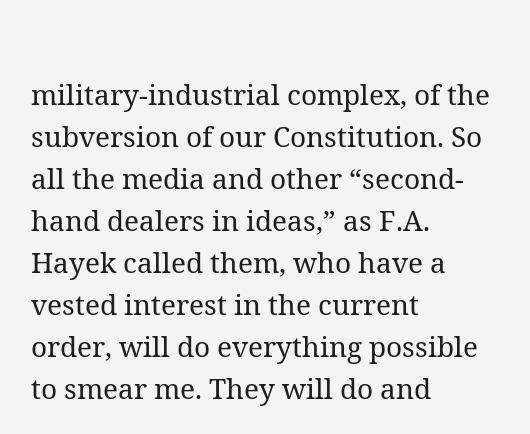military-industrial complex, of the subversion of our Constitution. So all the media and other “second-hand dealers in ideas,” as F.A. Hayek called them, who have a vested interest in the current order, will do everything possible to smear me. They will do and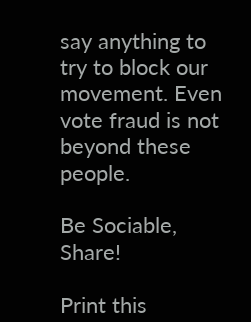say anything to try to block our movement. Even vote fraud is not beyond these people.

Be Sociable, Share!

Print this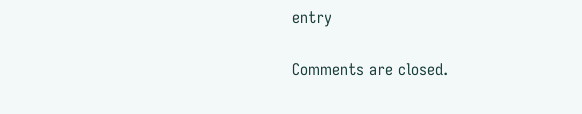entry

Comments are closed.